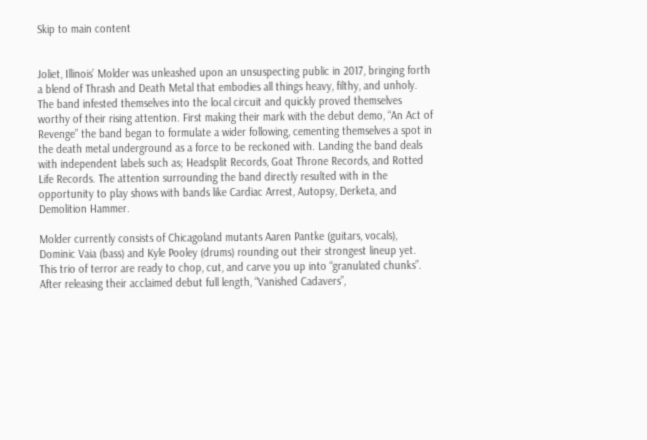Skip to main content


Joliet, Illinois’ Molder was unleashed upon an unsuspecting public in 2017, bringing forth a blend of Thrash and Death Metal that embodies all things heavy, filthy, and unholy. The band infested themselves into the local circuit and quickly proved themselves worthy of their rising attention. First making their mark with the debut demo, “An Act of Revenge” the band began to formulate a wider following, cementing themselves a spot in the death metal underground as a force to be reckoned with. Landing the band deals with independent labels such as; Headsplit Records, Goat Throne Records, and Rotted Life Records. The attention surrounding the band directly resulted with in the opportunity to play shows with bands like Cardiac Arrest, Autopsy, Derketa, and Demolition Hammer.

Molder currently consists of Chicagoland mutants Aaren Pantke (guitars, vocals), Dominic Vaia (bass) and Kyle Pooley (drums) rounding out their strongest lineup yet. This trio of terror are ready to chop, cut, and carve you up into “granulated chunks”. After releasing their acclaimed debut full length, “Vanished Cadavers”,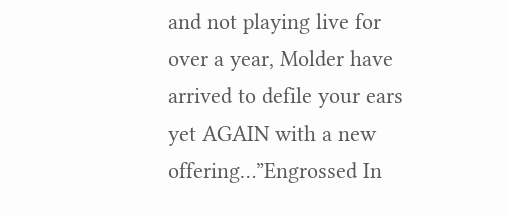and not playing live for over a year, Molder have arrived to defile your ears yet AGAIN with a new offering…”Engrossed In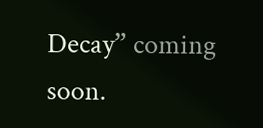Decay” coming soon.